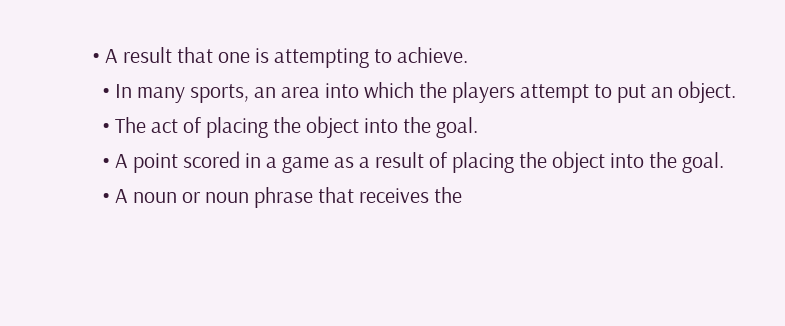• A result that one is attempting to achieve.
  • In many sports, an area into which the players attempt to put an object.
  • The act of placing the object into the goal.
  • A point scored in a game as a result of placing the object into the goal.
  • A noun or noun phrase that receives the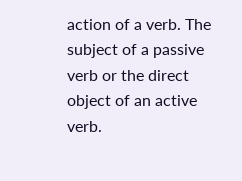action of a verb. The subject of a passive verb or the direct object of an active verb.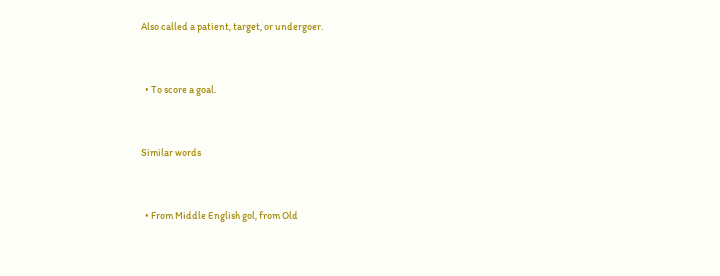Also called a patient, target, or undergoer.


  • To score a goal.


Similar words


  • From Middle English gol, from Old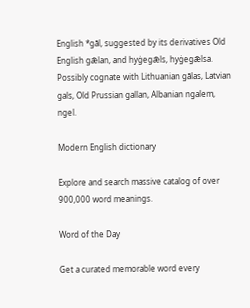English *gāl, suggested by its derivatives Old English gǣlan, and hyġegǣls, hyġegǣlsa. Possibly cognate with Lithuanian gãlas, Latvian gals, Old Prussian gallan, Albanian ngalem, ngel.

Modern English dictionary

Explore and search massive catalog of over 900,000 word meanings.

Word of the Day

Get a curated memorable word every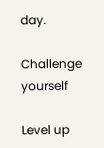day.

Challenge yourself

Level up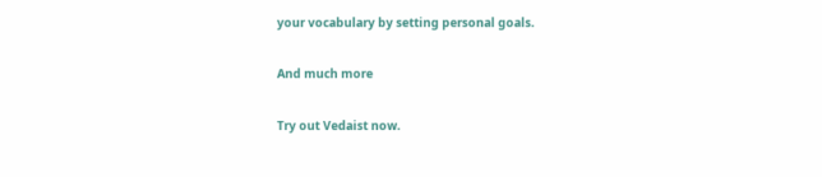your vocabulary by setting personal goals.

And much more

Try out Vedaist now.